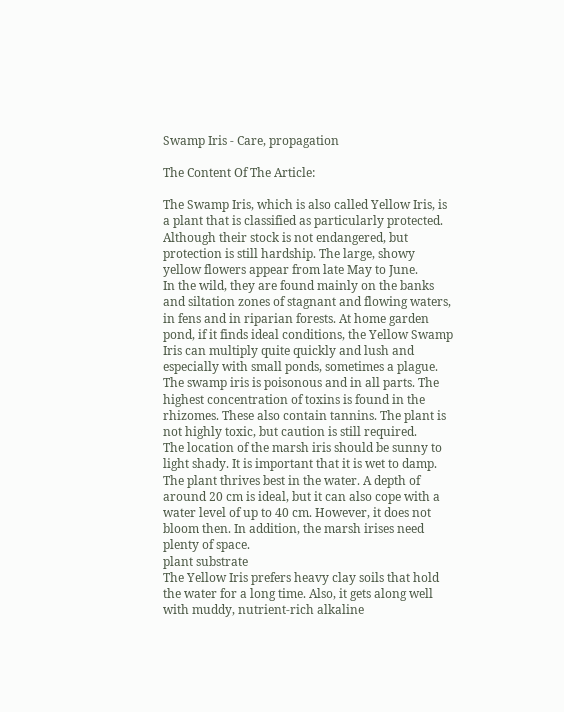Swamp Iris - Care, propagation

The Content Of The Article:

The Swamp Iris, which is also called Yellow Iris, is a plant that is classified as particularly protected. Although their stock is not endangered, but protection is still hardship. The large, showy yellow flowers appear from late May to June.
In the wild, they are found mainly on the banks and siltation zones of stagnant and flowing waters, in fens and in riparian forests. At home garden pond, if it finds ideal conditions, the Yellow Swamp Iris can multiply quite quickly and lush and especially with small ponds, sometimes a plague.
The swamp iris is poisonous and in all parts. The highest concentration of toxins is found in the rhizomes. These also contain tannins. The plant is not highly toxic, but caution is still required.
The location of the marsh iris should be sunny to light shady. It is important that it is wet to damp. The plant thrives best in the water. A depth of around 20 cm is ideal, but it can also cope with a water level of up to 40 cm. However, it does not bloom then. In addition, the marsh irises need plenty of space.
plant substrate
The Yellow Iris prefers heavy clay soils that hold the water for a long time. Also, it gets along well with muddy, nutrient-rich alkaline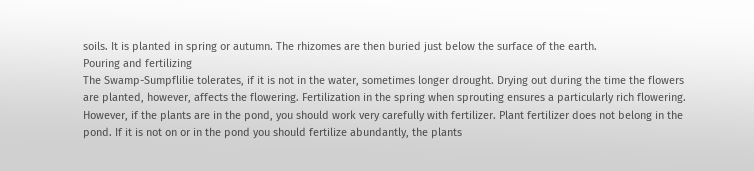soils. It is planted in spring or autumn. The rhizomes are then buried just below the surface of the earth.
Pouring and fertilizing
The Swamp-Sumpflilie tolerates, if it is not in the water, sometimes longer drought. Drying out during the time the flowers are planted, however, affects the flowering. Fertilization in the spring when sprouting ensures a particularly rich flowering. However, if the plants are in the pond, you should work very carefully with fertilizer. Plant fertilizer does not belong in the pond. If it is not on or in the pond you should fertilize abundantly, the plants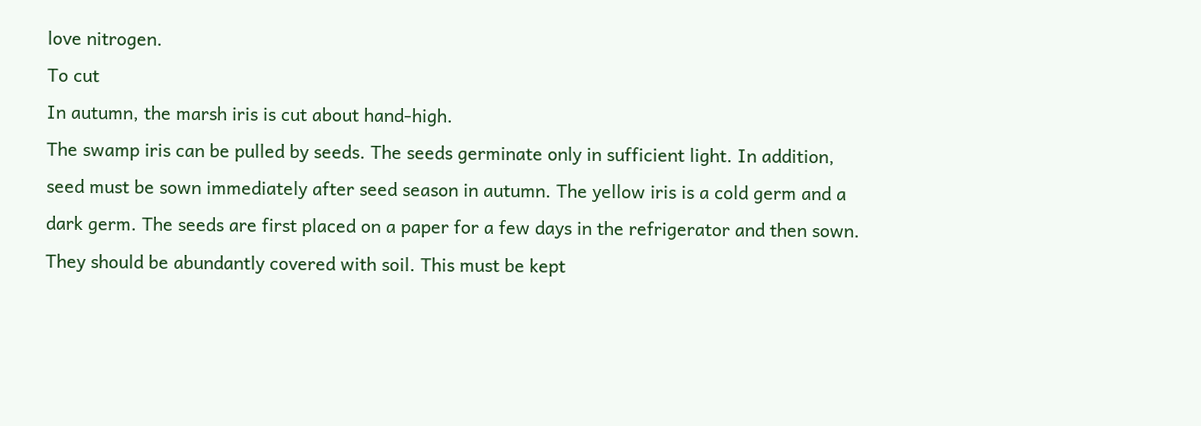love nitrogen.
To cut
In autumn, the marsh iris is cut about hand-high.
The swamp iris can be pulled by seeds. The seeds germinate only in sufficient light. In addition, seed must be sown immediately after seed season in autumn. The yellow iris is a cold germ and a dark germ. The seeds are first placed on a paper for a few days in the refrigerator and then sown. They should be abundantly covered with soil. This must be kept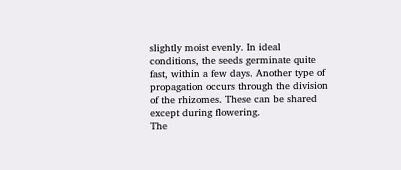slightly moist evenly. In ideal conditions, the seeds germinate quite fast, within a few days. Another type of propagation occurs through the division of the rhizomes. These can be shared except during flowering.
The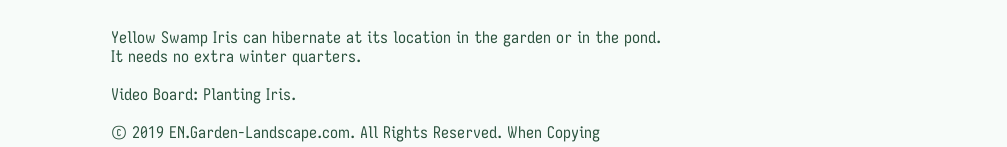Yellow Swamp Iris can hibernate at its location in the garden or in the pond. It needs no extra winter quarters.

Video Board: Planting Iris.

© 2019 EN.Garden-Landscape.com. All Rights Reserved. When Copying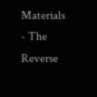Materials - The Reverse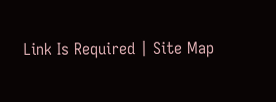Link Is Required | Site Map